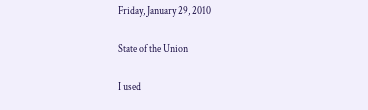Friday, January 29, 2010

State of the Union

I used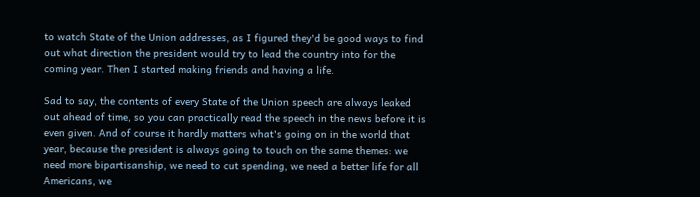to watch State of the Union addresses, as I figured they'd be good ways to find out what direction the president would try to lead the country into for the coming year. Then I started making friends and having a life.

Sad to say, the contents of every State of the Union speech are always leaked out ahead of time, so you can practically read the speech in the news before it is even given. And of course it hardly matters what's going on in the world that year, because the president is always going to touch on the same themes: we need more bipartisanship, we need to cut spending, we need a better life for all Americans, we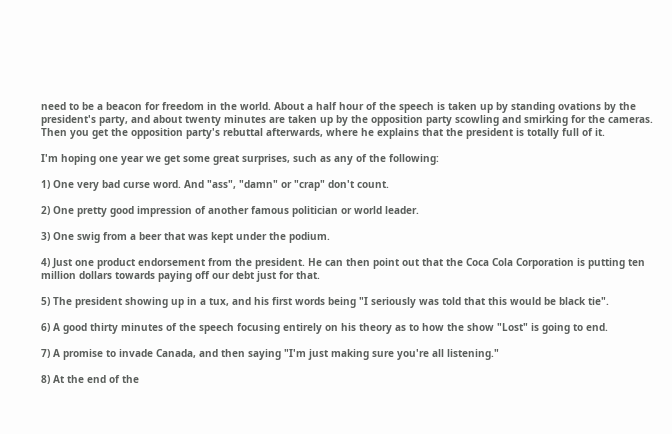need to be a beacon for freedom in the world. About a half hour of the speech is taken up by standing ovations by the president's party, and about twenty minutes are taken up by the opposition party scowling and smirking for the cameras. Then you get the opposition party's rebuttal afterwards, where he explains that the president is totally full of it.

I'm hoping one year we get some great surprises, such as any of the following:

1) One very bad curse word. And "ass", "damn" or "crap" don't count.

2) One pretty good impression of another famous politician or world leader.

3) One swig from a beer that was kept under the podium.

4) Just one product endorsement from the president. He can then point out that the Coca Cola Corporation is putting ten million dollars towards paying off our debt just for that.

5) The president showing up in a tux, and his first words being "I seriously was told that this would be black tie".

6) A good thirty minutes of the speech focusing entirely on his theory as to how the show "Lost" is going to end.

7) A promise to invade Canada, and then saying "I'm just making sure you're all listening."

8) At the end of the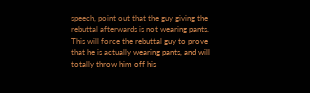speech, point out that the guy giving the rebuttal afterwards is not wearing pants. This will force the rebuttal guy to prove that he is actually wearing pants, and will totally throw him off his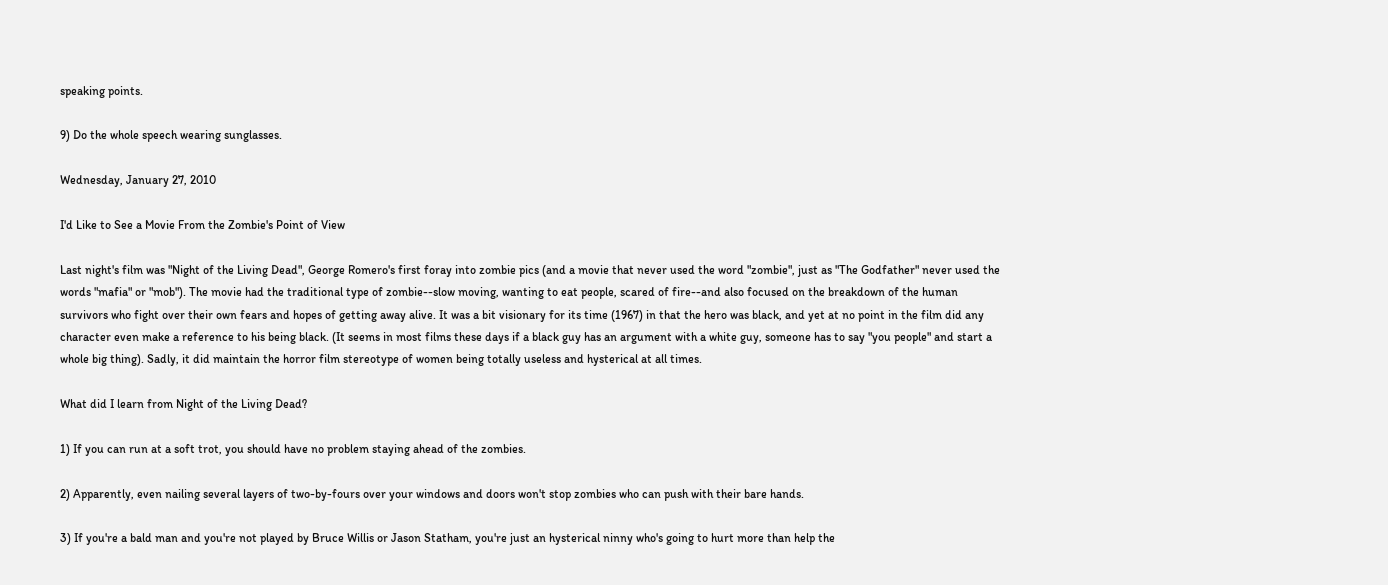speaking points.

9) Do the whole speech wearing sunglasses.

Wednesday, January 27, 2010

I'd Like to See a Movie From the Zombie's Point of View

Last night's film was "Night of the Living Dead", George Romero's first foray into zombie pics (and a movie that never used the word "zombie", just as "The Godfather" never used the words "mafia" or "mob"). The movie had the traditional type of zombie--slow moving, wanting to eat people, scared of fire--and also focused on the breakdown of the human survivors who fight over their own fears and hopes of getting away alive. It was a bit visionary for its time (1967) in that the hero was black, and yet at no point in the film did any character even make a reference to his being black. (It seems in most films these days if a black guy has an argument with a white guy, someone has to say "you people" and start a whole big thing). Sadly, it did maintain the horror film stereotype of women being totally useless and hysterical at all times.

What did I learn from Night of the Living Dead?

1) If you can run at a soft trot, you should have no problem staying ahead of the zombies.

2) Apparently, even nailing several layers of two-by-fours over your windows and doors won't stop zombies who can push with their bare hands.

3) If you're a bald man and you're not played by Bruce Willis or Jason Statham, you're just an hysterical ninny who's going to hurt more than help the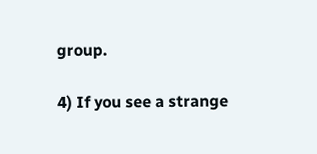group.

4) If you see a strange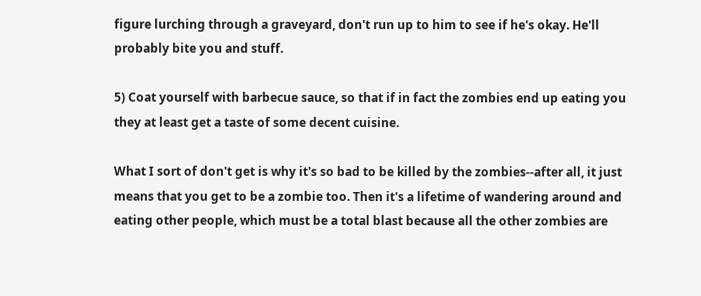figure lurching through a graveyard, don't run up to him to see if he's okay. He'll probably bite you and stuff.

5) Coat yourself with barbecue sauce, so that if in fact the zombies end up eating you they at least get a taste of some decent cuisine.

What I sort of don't get is why it's so bad to be killed by the zombies--after all, it just means that you get to be a zombie too. Then it's a lifetime of wandering around and eating other people, which must be a total blast because all the other zombies are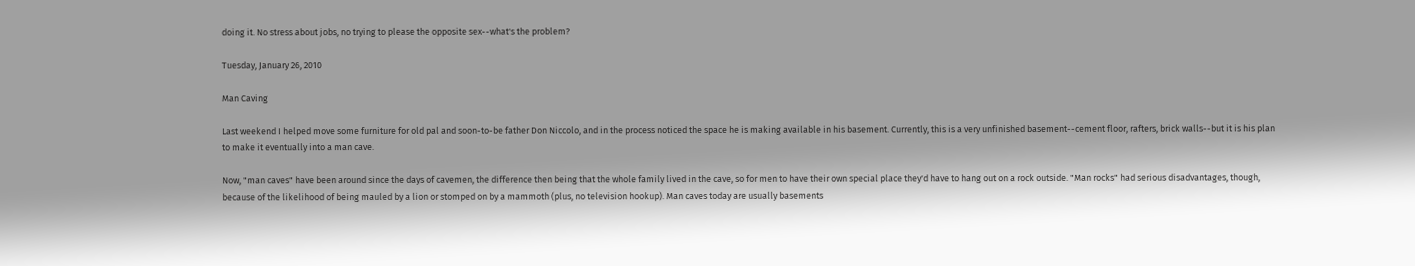doing it. No stress about jobs, no trying to please the opposite sex--what's the problem?

Tuesday, January 26, 2010

Man Caving

Last weekend I helped move some furniture for old pal and soon-to-be father Don Niccolo, and in the process noticed the space he is making available in his basement. Currently, this is a very unfinished basement--cement floor, rafters, brick walls--but it is his plan to make it eventually into a man cave.

Now, "man caves" have been around since the days of cavemen, the difference then being that the whole family lived in the cave, so for men to have their own special place they'd have to hang out on a rock outside. "Man rocks" had serious disadvantages, though, because of the likelihood of being mauled by a lion or stomped on by a mammoth (plus, no television hookup). Man caves today are usually basements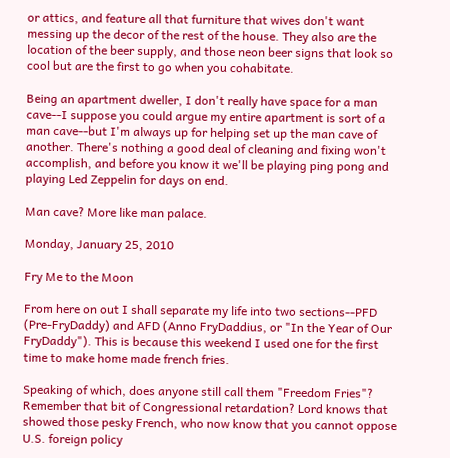or attics, and feature all that furniture that wives don't want messing up the decor of the rest of the house. They also are the location of the beer supply, and those neon beer signs that look so cool but are the first to go when you cohabitate.

Being an apartment dweller, I don't really have space for a man cave--I suppose you could argue my entire apartment is sort of a man cave--but I'm always up for helping set up the man cave of another. There's nothing a good deal of cleaning and fixing won't accomplish, and before you know it we'll be playing ping pong and playing Led Zeppelin for days on end.

Man cave? More like man palace.

Monday, January 25, 2010

Fry Me to the Moon

From here on out I shall separate my life into two sections--PFD (Pre-FryDaddy) and AFD (Anno FryDaddius, or "In the Year of Our FryDaddy"). This is because this weekend I used one for the first time to make home made french fries.

Speaking of which, does anyone still call them "Freedom Fries"? Remember that bit of Congressional retardation? Lord knows that showed those pesky French, who now know that you cannot oppose U.S. foreign policy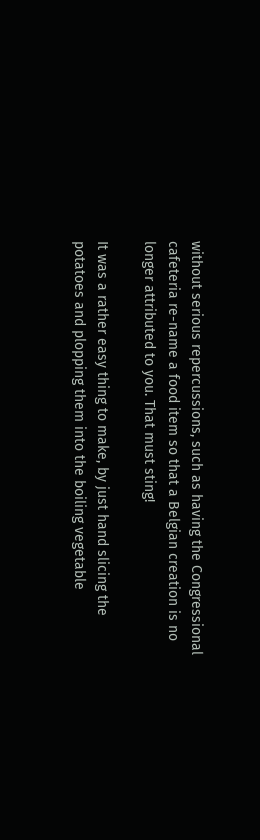without serious repercussions, such as having the Congressional cafeteria re-name a food item so that a Belgian creation is no longer attributed to you. That must sting!

It was a rather easy thing to make, by just hand slicing the potatoes and plopping them into the boiling vegetable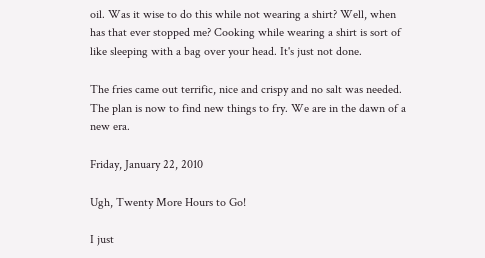oil. Was it wise to do this while not wearing a shirt? Well, when has that ever stopped me? Cooking while wearing a shirt is sort of like sleeping with a bag over your head. It's just not done.

The fries came out terrific, nice and crispy and no salt was needed. The plan is now to find new things to fry. We are in the dawn of a new era.

Friday, January 22, 2010

Ugh, Twenty More Hours to Go!

I just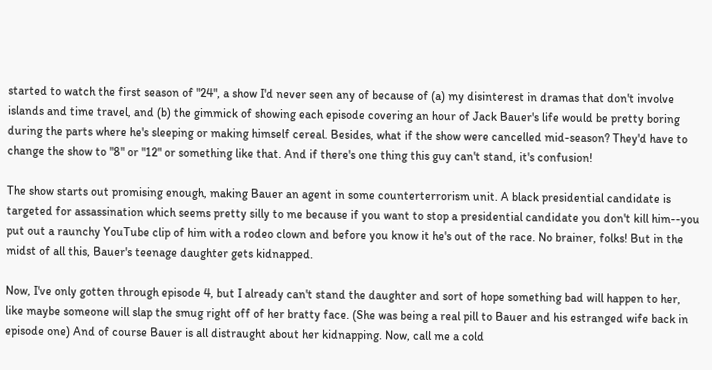started to watch the first season of "24", a show I'd never seen any of because of (a) my disinterest in dramas that don't involve islands and time travel, and (b) the gimmick of showing each episode covering an hour of Jack Bauer's life would be pretty boring during the parts where he's sleeping or making himself cereal. Besides, what if the show were cancelled mid-season? They'd have to change the show to "8" or "12" or something like that. And if there's one thing this guy can't stand, it's confusion!

The show starts out promising enough, making Bauer an agent in some counterterrorism unit. A black presidential candidate is targeted for assassination which seems pretty silly to me because if you want to stop a presidential candidate you don't kill him--you put out a raunchy YouTube clip of him with a rodeo clown and before you know it he's out of the race. No brainer, folks! But in the midst of all this, Bauer's teenage daughter gets kidnapped.

Now, I've only gotten through episode 4, but I already can't stand the daughter and sort of hope something bad will happen to her, like maybe someone will slap the smug right off of her bratty face. (She was being a real pill to Bauer and his estranged wife back in episode one) And of course Bauer is all distraught about her kidnapping. Now, call me a cold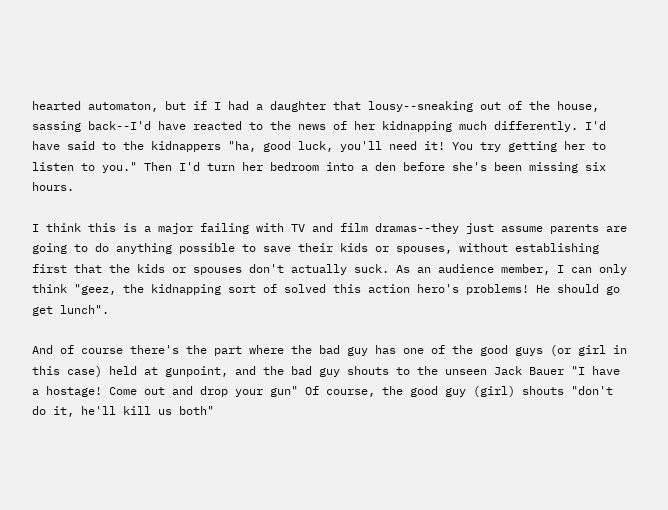hearted automaton, but if I had a daughter that lousy--sneaking out of the house, sassing back--I'd have reacted to the news of her kidnapping much differently. I'd have said to the kidnappers "ha, good luck, you'll need it! You try getting her to listen to you." Then I'd turn her bedroom into a den before she's been missing six hours.

I think this is a major failing with TV and film dramas--they just assume parents are going to do anything possible to save their kids or spouses, without establishing first that the kids or spouses don't actually suck. As an audience member, I can only think "geez, the kidnapping sort of solved this action hero's problems! He should go get lunch".

And of course there's the part where the bad guy has one of the good guys (or girl in this case) held at gunpoint, and the bad guy shouts to the unseen Jack Bauer "I have a hostage! Come out and drop your gun" Of course, the good guy (girl) shouts "don't do it, he'll kill us both"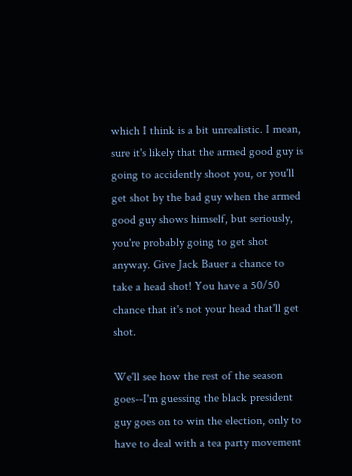which I think is a bit unrealistic. I mean, sure it's likely that the armed good guy is going to accidently shoot you, or you'll get shot by the bad guy when the armed good guy shows himself, but seriously, you're probably going to get shot anyway. Give Jack Bauer a chance to take a head shot! You have a 50/50 chance that it's not your head that'll get shot.

We'll see how the rest of the season goes--I'm guessing the black president guy goes on to win the election, only to have to deal with a tea party movement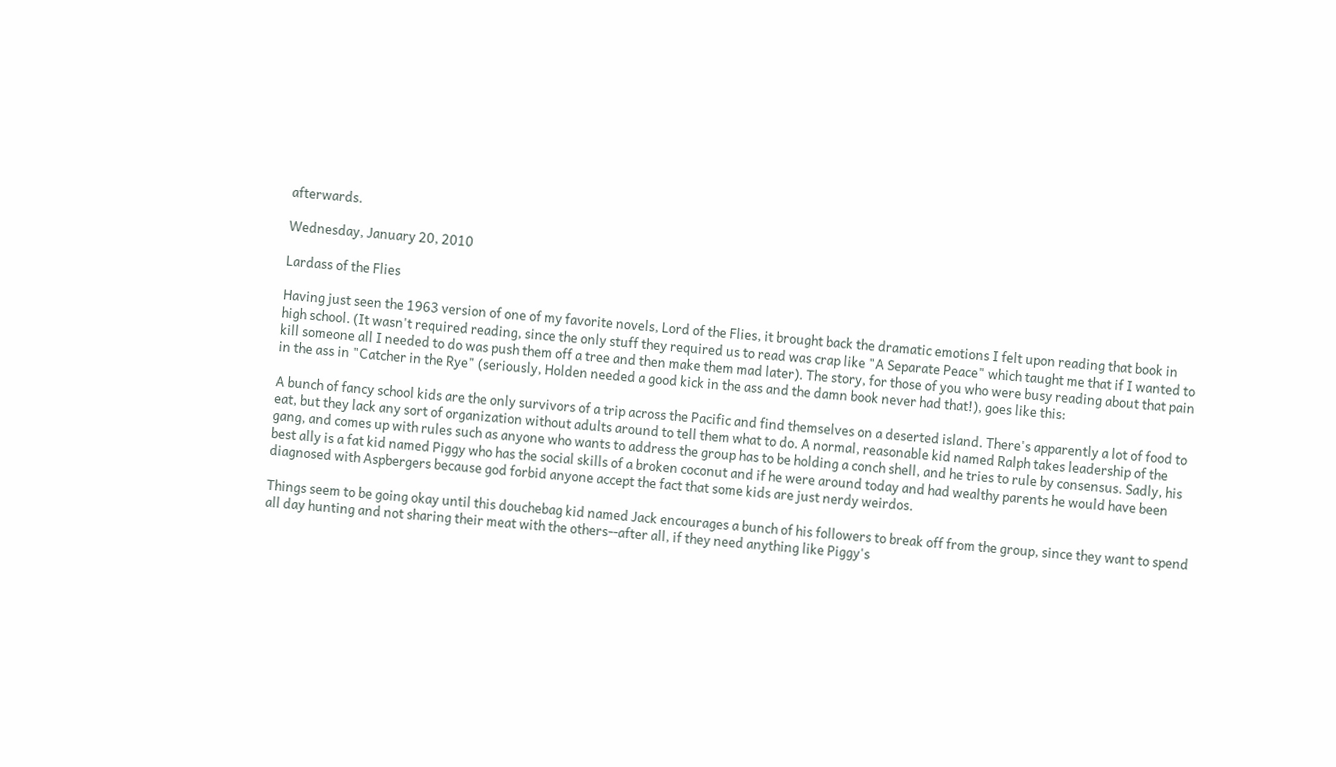afterwards.

Wednesday, January 20, 2010

Lardass of the Flies

Having just seen the 1963 version of one of my favorite novels, Lord of the Flies, it brought back the dramatic emotions I felt upon reading that book in high school. (It wasn't required reading, since the only stuff they required us to read was crap like "A Separate Peace" which taught me that if I wanted to kill someone all I needed to do was push them off a tree and then make them mad later). The story, for those of you who were busy reading about that pain in the ass in "Catcher in the Rye" (seriously, Holden needed a good kick in the ass and the damn book never had that!), goes like this:

A bunch of fancy school kids are the only survivors of a trip across the Pacific and find themselves on a deserted island. There's apparently a lot of food to eat, but they lack any sort of organization without adults around to tell them what to do. A normal, reasonable kid named Ralph takes leadership of the gang, and comes up with rules such as anyone who wants to address the group has to be holding a conch shell, and he tries to rule by consensus. Sadly, his best ally is a fat kid named Piggy who has the social skills of a broken coconut and if he were around today and had wealthy parents he would have been diagnosed with Aspbergers because god forbid anyone accept the fact that some kids are just nerdy weirdos.

Things seem to be going okay until this douchebag kid named Jack encourages a bunch of his followers to break off from the group, since they want to spend all day hunting and not sharing their meat with the others--after all, if they need anything like Piggy's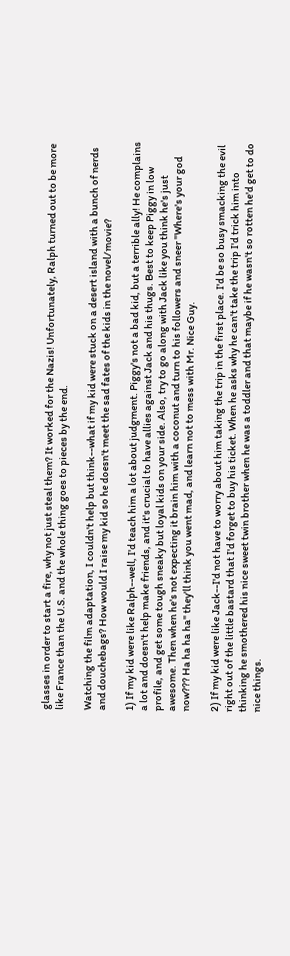glasses in order to start a fire, why not just steal them? It worked for the Nazis! Unfortunately, Ralph turned out to be more like France than the U.S. and the whole thing goes to pieces by the end.

Watching the film adaptation, I couldn't help but think--what if my kid were stuck on a desert island with a bunch of nerds and douchebags? How would I raise my kid so he doesn't meet the sad fates of the kids in the novel/movie?

1) If my kid were like Ralph--well, I'd teach him a lot about judgment. Piggy's not a bad kid, but a terrible ally! He complains a lot and doesn't help make friends, and it's crucial to have allies against Jack and his thugs. Best to keep Piggy in low profile, and get some tough sneaky but loyal kids on your side. Also, try to go along with Jack like you think he's just awesome. Then when he's not expecting it brain him with a coconut and turn to his followers and sneer "Where's your god now??? Ha ha ha ha" they'll think you went mad, and learn not to mess with Mr. Nice Guy.

2) If my kid were like Jack--I'd not have to worry about him taking the trip in the first place. I'd be so busy smacking the evil right out of the little bastard that I'd forget to buy his ticket. When he asks why he can't take the trip I'd trick him into thinking he smothered his nice sweet twin brother when he was a toddler and that maybe if he wasn't so rotten he'd get to do nice things.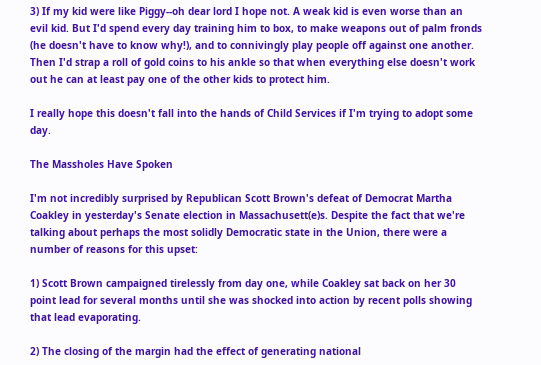3) If my kid were like Piggy--oh dear lord I hope not. A weak kid is even worse than an evil kid. But I'd spend every day training him to box, to make weapons out of palm fronds (he doesn't have to know why!), and to connivingly play people off against one another. Then I'd strap a roll of gold coins to his ankle so that when everything else doesn't work out he can at least pay one of the other kids to protect him.

I really hope this doesn't fall into the hands of Child Services if I'm trying to adopt some day.

The Massholes Have Spoken

I'm not incredibly surprised by Republican Scott Brown's defeat of Democrat Martha Coakley in yesterday's Senate election in Massachusett(e)s. Despite the fact that we're talking about perhaps the most solidly Democratic state in the Union, there were a number of reasons for this upset:

1) Scott Brown campaigned tirelessly from day one, while Coakley sat back on her 30 point lead for several months until she was shocked into action by recent polls showing that lead evaporating.

2) The closing of the margin had the effect of generating national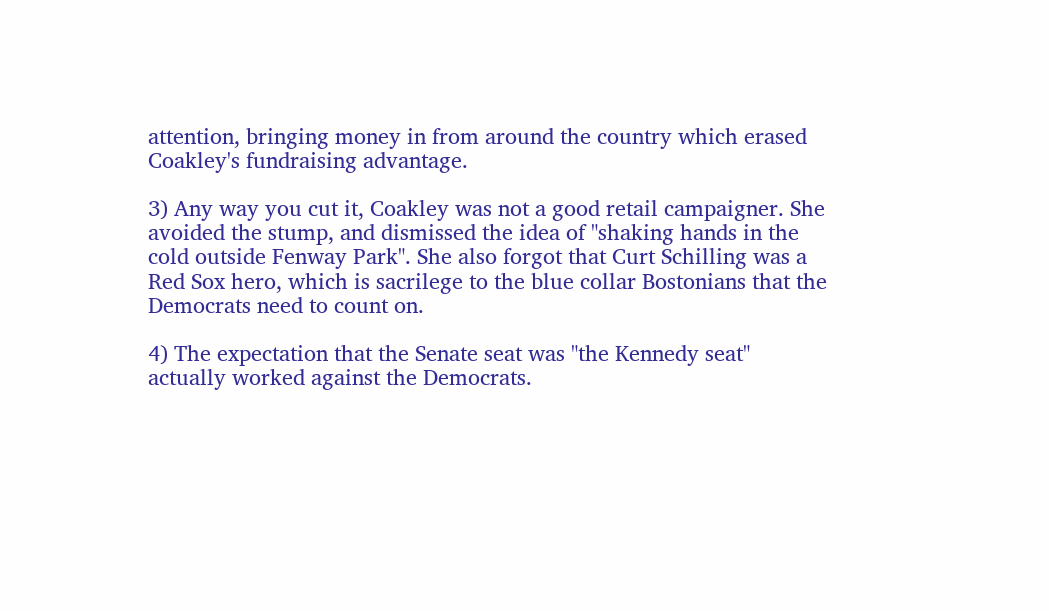attention, bringing money in from around the country which erased Coakley's fundraising advantage.

3) Any way you cut it, Coakley was not a good retail campaigner. She avoided the stump, and dismissed the idea of "shaking hands in the cold outside Fenway Park". She also forgot that Curt Schilling was a Red Sox hero, which is sacrilege to the blue collar Bostonians that the Democrats need to count on.

4) The expectation that the Senate seat was "the Kennedy seat" actually worked against the Democrats.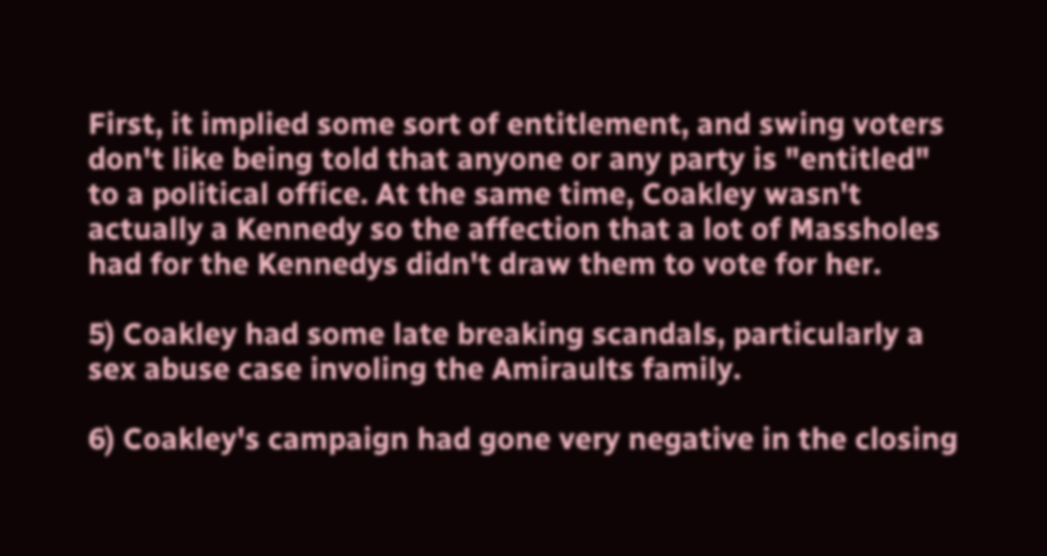First, it implied some sort of entitlement, and swing voters don't like being told that anyone or any party is "entitled" to a political office. At the same time, Coakley wasn't actually a Kennedy so the affection that a lot of Massholes had for the Kennedys didn't draw them to vote for her.

5) Coakley had some late breaking scandals, particularly a sex abuse case involing the Amiraults family.

6) Coakley's campaign had gone very negative in the closing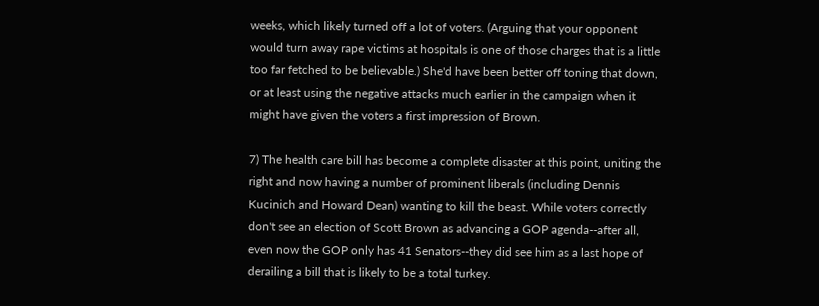weeks, which likely turned off a lot of voters. (Arguing that your opponent would turn away rape victims at hospitals is one of those charges that is a little too far fetched to be believable.) She'd have been better off toning that down, or at least using the negative attacks much earlier in the campaign when it might have given the voters a first impression of Brown.

7) The health care bill has become a complete disaster at this point, uniting the right and now having a number of prominent liberals (including Dennis Kucinich and Howard Dean) wanting to kill the beast. While voters correctly don't see an election of Scott Brown as advancing a GOP agenda--after all, even now the GOP only has 41 Senators--they did see him as a last hope of derailing a bill that is likely to be a total turkey.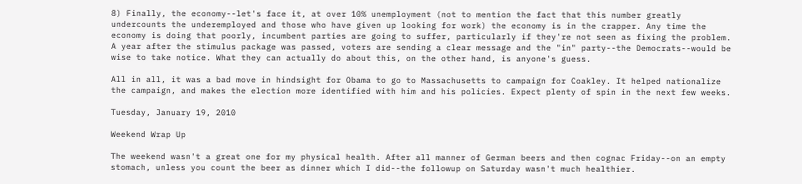8) Finally, the economy--let's face it, at over 10% unemployment (not to mention the fact that this number greatly undercounts the underemployed and those who have given up looking for work) the economy is in the crapper. Any time the economy is doing that poorly, incumbent parties are going to suffer, particularly if they're not seen as fixing the problem. A year after the stimulus package was passed, voters are sending a clear message and the "in" party--the Democrats--would be wise to take notice. What they can actually do about this, on the other hand, is anyone's guess.

All in all, it was a bad move in hindsight for Obama to go to Massachusetts to campaign for Coakley. It helped nationalize the campaign, and makes the election more identified with him and his policies. Expect plenty of spin in the next few weeks.

Tuesday, January 19, 2010

Weekend Wrap Up

The weekend wasn't a great one for my physical health. After all manner of German beers and then cognac Friday--on an empty stomach, unless you count the beer as dinner which I did--the followup on Saturday wasn't much healthier.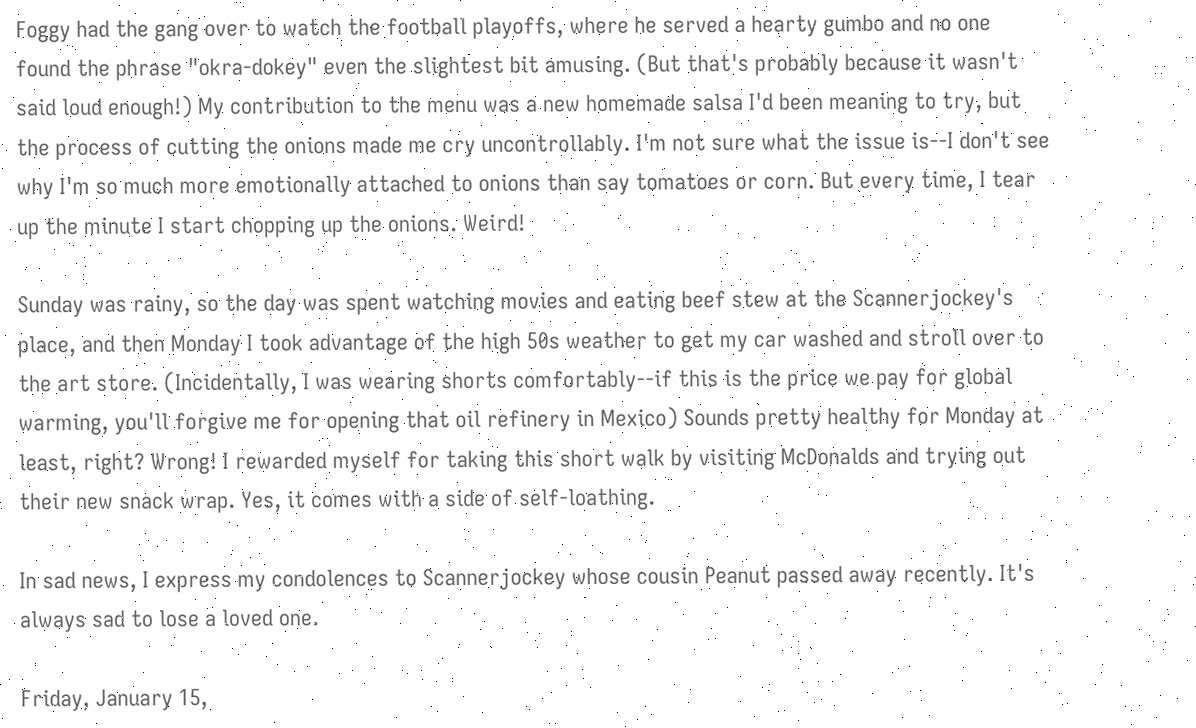Foggy had the gang over to watch the football playoffs, where he served a hearty gumbo and no one found the phrase "okra-dokey" even the slightest bit amusing. (But that's probably because it wasn't said loud enough!) My contribution to the menu was a new homemade salsa I'd been meaning to try, but the process of cutting the onions made me cry uncontrollably. I'm not sure what the issue is--I don't see why I'm so much more emotionally attached to onions than say tomatoes or corn. But every time, I tear up the minute I start chopping up the onions. Weird!

Sunday was rainy, so the day was spent watching movies and eating beef stew at the Scannerjockey's place, and then Monday I took advantage of the high 50s weather to get my car washed and stroll over to the art store. (Incidentally, I was wearing shorts comfortably--if this is the price we pay for global warming, you'll forgive me for opening that oil refinery in Mexico) Sounds pretty healthy for Monday at least, right? Wrong! I rewarded myself for taking this short walk by visiting McDonalds and trying out their new snack wrap. Yes, it comes with a side of self-loathing.

In sad news, I express my condolences to Scannerjockey whose cousin Peanut passed away recently. It's always sad to lose a loved one.

Friday, January 15,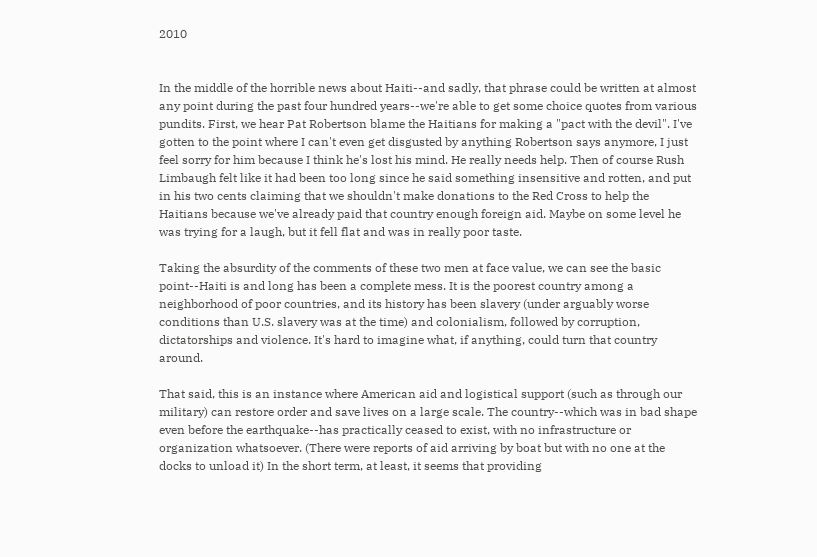2010


In the middle of the horrible news about Haiti--and sadly, that phrase could be written at almost any point during the past four hundred years--we're able to get some choice quotes from various pundits. First, we hear Pat Robertson blame the Haitians for making a "pact with the devil". I've gotten to the point where I can't even get disgusted by anything Robertson says anymore, I just feel sorry for him because I think he's lost his mind. He really needs help. Then of course Rush Limbaugh felt like it had been too long since he said something insensitive and rotten, and put in his two cents claiming that we shouldn't make donations to the Red Cross to help the Haitians because we've already paid that country enough foreign aid. Maybe on some level he was trying for a laugh, but it fell flat and was in really poor taste.

Taking the absurdity of the comments of these two men at face value, we can see the basic point--Haiti is and long has been a complete mess. It is the poorest country among a neighborhood of poor countries, and its history has been slavery (under arguably worse conditions than U.S. slavery was at the time) and colonialism, followed by corruption, dictatorships and violence. It's hard to imagine what, if anything, could turn that country around.

That said, this is an instance where American aid and logistical support (such as through our military) can restore order and save lives on a large scale. The country--which was in bad shape even before the earthquake--has practically ceased to exist, with no infrastructure or organization whatsoever. (There were reports of aid arriving by boat but with no one at the docks to unload it) In the short term, at least, it seems that providing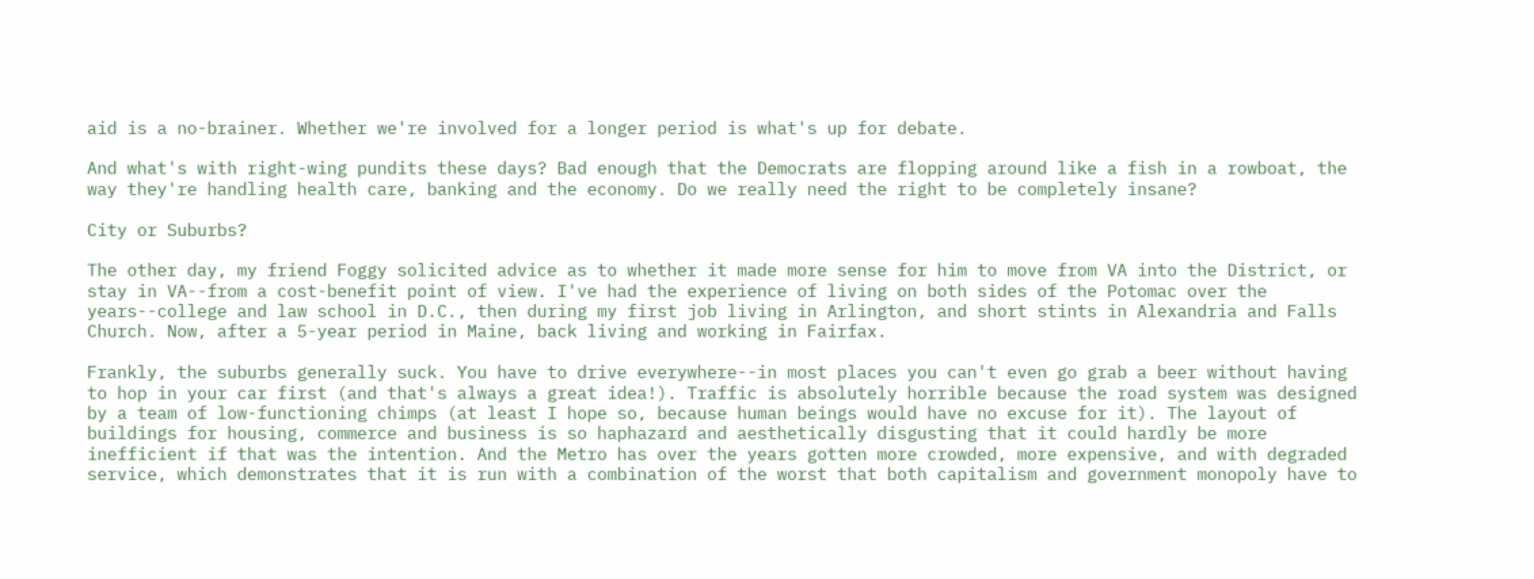aid is a no-brainer. Whether we're involved for a longer period is what's up for debate.

And what's with right-wing pundits these days? Bad enough that the Democrats are flopping around like a fish in a rowboat, the way they're handling health care, banking and the economy. Do we really need the right to be completely insane?

City or Suburbs?

The other day, my friend Foggy solicited advice as to whether it made more sense for him to move from VA into the District, or stay in VA--from a cost-benefit point of view. I've had the experience of living on both sides of the Potomac over the years--college and law school in D.C., then during my first job living in Arlington, and short stints in Alexandria and Falls Church. Now, after a 5-year period in Maine, back living and working in Fairfax.

Frankly, the suburbs generally suck. You have to drive everywhere--in most places you can't even go grab a beer without having to hop in your car first (and that's always a great idea!). Traffic is absolutely horrible because the road system was designed by a team of low-functioning chimps (at least I hope so, because human beings would have no excuse for it). The layout of buildings for housing, commerce and business is so haphazard and aesthetically disgusting that it could hardly be more inefficient if that was the intention. And the Metro has over the years gotten more crowded, more expensive, and with degraded service, which demonstrates that it is run with a combination of the worst that both capitalism and government monopoly have to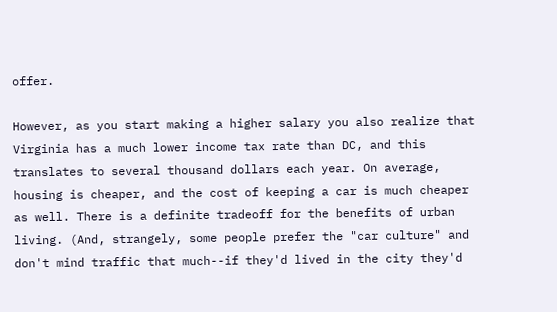offer.

However, as you start making a higher salary you also realize that Virginia has a much lower income tax rate than DC, and this translates to several thousand dollars each year. On average, housing is cheaper, and the cost of keeping a car is much cheaper as well. There is a definite tradeoff for the benefits of urban living. (And, strangely, some people prefer the "car culture" and don't mind traffic that much--if they'd lived in the city they'd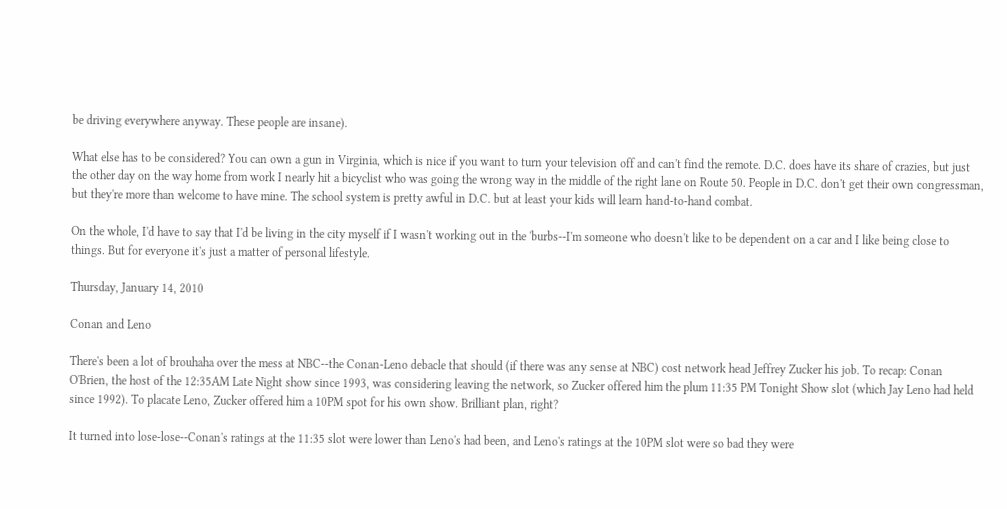be driving everywhere anyway. These people are insane).

What else has to be considered? You can own a gun in Virginia, which is nice if you want to turn your television off and can't find the remote. D.C. does have its share of crazies, but just the other day on the way home from work I nearly hit a bicyclist who was going the wrong way in the middle of the right lane on Route 50. People in D.C. don't get their own congressman, but they're more than welcome to have mine. The school system is pretty awful in D.C. but at least your kids will learn hand-to-hand combat.

On the whole, I'd have to say that I'd be living in the city myself if I wasn't working out in the 'burbs--I'm someone who doesn't like to be dependent on a car and I like being close to things. But for everyone it's just a matter of personal lifestyle.

Thursday, January 14, 2010

Conan and Leno

There's been a lot of brouhaha over the mess at NBC--the Conan-Leno debacle that should (if there was any sense at NBC) cost network head Jeffrey Zucker his job. To recap: Conan O'Brien, the host of the 12:35AM Late Night show since 1993, was considering leaving the network, so Zucker offered him the plum 11:35 PM Tonight Show slot (which Jay Leno had held since 1992). To placate Leno, Zucker offered him a 10PM spot for his own show. Brilliant plan, right?

It turned into lose-lose--Conan's ratings at the 11:35 slot were lower than Leno's had been, and Leno's ratings at the 10PM slot were so bad they were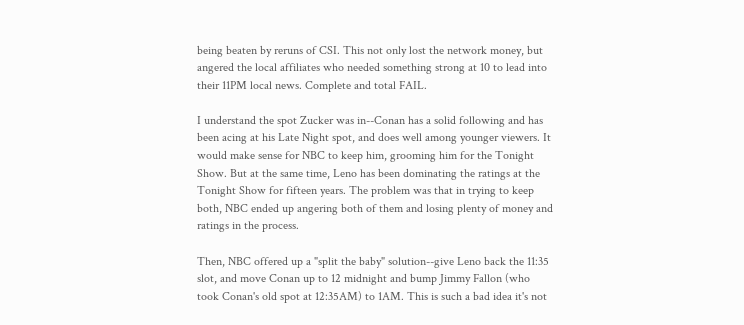being beaten by reruns of CSI. This not only lost the network money, but angered the local affiliates who needed something strong at 10 to lead into their 11PM local news. Complete and total FAIL.

I understand the spot Zucker was in--Conan has a solid following and has been acing at his Late Night spot, and does well among younger viewers. It would make sense for NBC to keep him, grooming him for the Tonight Show. But at the same time, Leno has been dominating the ratings at the Tonight Show for fifteen years. The problem was that in trying to keep both, NBC ended up angering both of them and losing plenty of money and ratings in the process.

Then, NBC offered up a "split the baby" solution--give Leno back the 11:35 slot, and move Conan up to 12 midnight and bump Jimmy Fallon (who took Conan's old spot at 12:35AM) to 1AM. This is such a bad idea it's not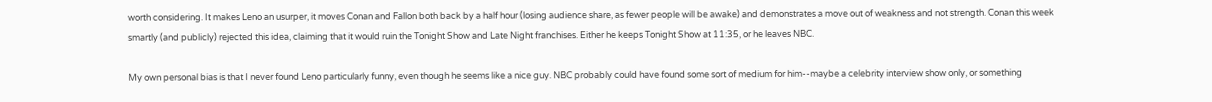worth considering. It makes Leno an usurper, it moves Conan and Fallon both back by a half hour (losing audience share, as fewer people will be awake) and demonstrates a move out of weakness and not strength. Conan this week smartly (and publicly) rejected this idea, claiming that it would ruin the Tonight Show and Late Night franchises. Either he keeps Tonight Show at 11:35, or he leaves NBC.

My own personal bias is that I never found Leno particularly funny, even though he seems like a nice guy. NBC probably could have found some sort of medium for him--maybe a celebrity interview show only, or something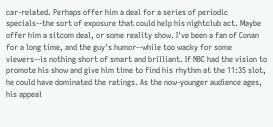car-related. Perhaps offer him a deal for a series of periodic specials--the sort of exposure that could help his nightclub act. Maybe offer him a sitcom deal, or some reality show. I've been a fan of Conan for a long time, and the guy's humor--while too wacky for some viewers--is nothing short of smart and brilliant. If NBC had the vision to promote his show and give him time to find his rhythm at the 11:35 slot, he could have dominated the ratings. As the now-younger audience ages, his appeal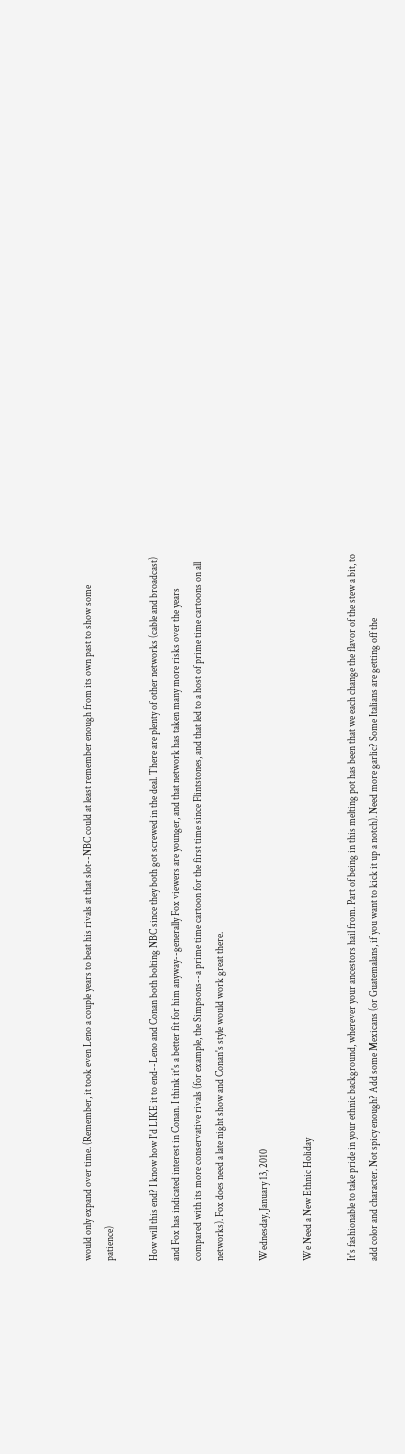would only expand over time. (Remember, it took even Leno a couple years to beat his rivals at that slot--NBC could at least remember enough from its own past to show some patience)

How will this end? I know how I'd LIKE it to end--Leno and Conan both bolting NBC since they both got screwed in the deal. There are plenty of other networks (cable and broadcast) and Fox has indicated interest in Conan. I think it's a better fit for him anyway--generally Fox viewers are younger, and that network has taken many more risks over the years compared with its more conservative rivals (for example, the Simpsons--a prime time cartoon for the first time since Flintstones, and that led to a host of prime time cartoons on all networks). Fox does need a late night show and Conan's style would work great there.

Wednesday, January 13, 2010

We Need a New Ethnic Holiday

It's fashionable to take pride in your ethnic background, wherever your ancestors hail from. Part of being in this melting pot has been that we each change the flavor of the stew a bit, to add color and character. Not spicy enough? Add some Mexicans (or Guatemalans, if you want to kick it up a notch). Need more garlic? Some Italians are getting off the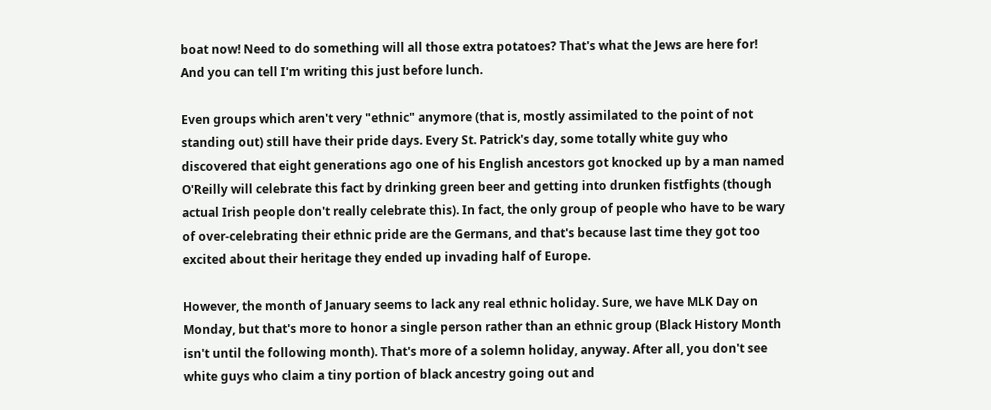boat now! Need to do something will all those extra potatoes? That's what the Jews are here for! And you can tell I'm writing this just before lunch.

Even groups which aren't very "ethnic" anymore (that is, mostly assimilated to the point of not standing out) still have their pride days. Every St. Patrick's day, some totally white guy who discovered that eight generations ago one of his English ancestors got knocked up by a man named O'Reilly will celebrate this fact by drinking green beer and getting into drunken fistfights (though actual Irish people don't really celebrate this). In fact, the only group of people who have to be wary of over-celebrating their ethnic pride are the Germans, and that's because last time they got too excited about their heritage they ended up invading half of Europe.

However, the month of January seems to lack any real ethnic holiday. Sure, we have MLK Day on Monday, but that's more to honor a single person rather than an ethnic group (Black History Month isn't until the following month). That's more of a solemn holiday, anyway. After all, you don't see white guys who claim a tiny portion of black ancestry going out and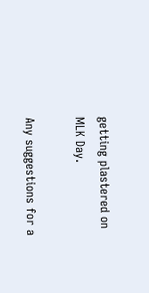getting plastered on MLK Day.

Any suggestions for a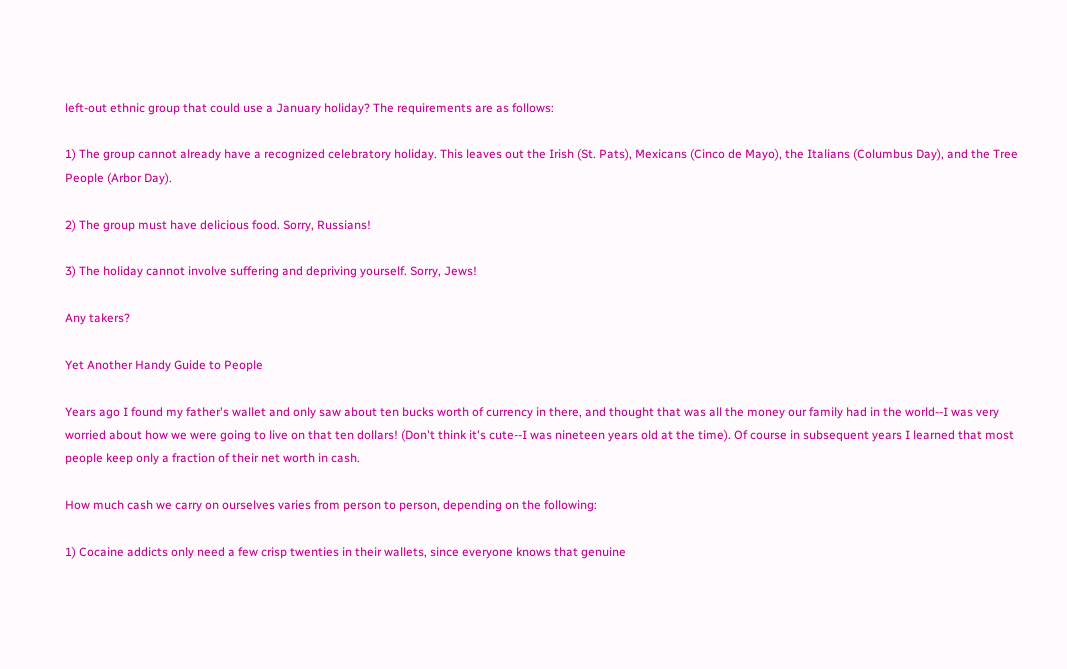left-out ethnic group that could use a January holiday? The requirements are as follows:

1) The group cannot already have a recognized celebratory holiday. This leaves out the Irish (St. Pats), Mexicans (Cinco de Mayo), the Italians (Columbus Day), and the Tree People (Arbor Day).

2) The group must have delicious food. Sorry, Russians!

3) The holiday cannot involve suffering and depriving yourself. Sorry, Jews!

Any takers?

Yet Another Handy Guide to People

Years ago I found my father's wallet and only saw about ten bucks worth of currency in there, and thought that was all the money our family had in the world--I was very worried about how we were going to live on that ten dollars! (Don't think it's cute--I was nineteen years old at the time). Of course in subsequent years I learned that most people keep only a fraction of their net worth in cash.

How much cash we carry on ourselves varies from person to person, depending on the following:

1) Cocaine addicts only need a few crisp twenties in their wallets, since everyone knows that genuine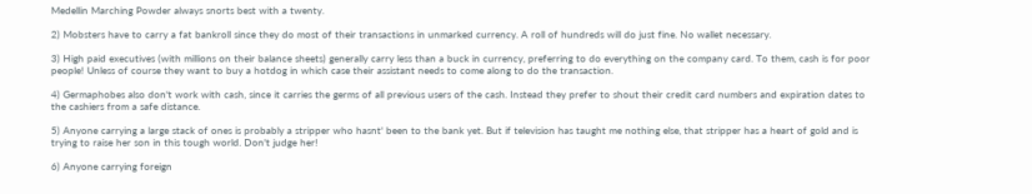Medellin Marching Powder always snorts best with a twenty.

2) Mobsters have to carry a fat bankroll since they do most of their transactions in unmarked currency. A roll of hundreds will do just fine. No wallet necessary.

3) High paid executives (with millions on their balance sheets) generally carry less than a buck in currency, preferring to do everything on the company card. To them, cash is for poor people! Unless of course they want to buy a hotdog in which case their assistant needs to come along to do the transaction.

4) Germaphobes also don't work with cash, since it carries the germs of all previous users of the cash. Instead they prefer to shout their credit card numbers and expiration dates to the cashiers from a safe distance.

5) Anyone carrying a large stack of ones is probably a stripper who hasnt' been to the bank yet. But if television has taught me nothing else, that stripper has a heart of gold and is trying to raise her son in this tough world. Don't judge her!

6) Anyone carrying foreign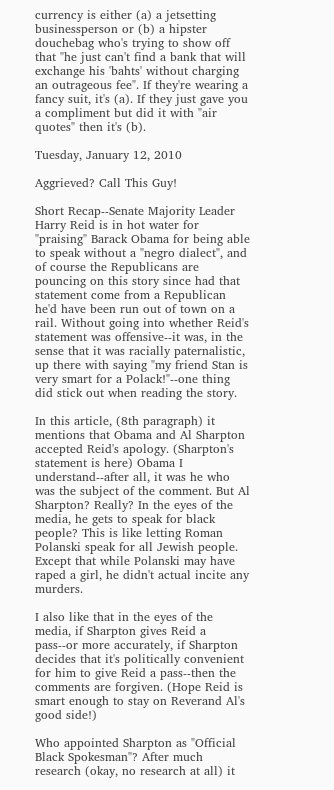currency is either (a) a jetsetting businessperson or (b) a hipster douchebag who's trying to show off that "he just can't find a bank that will exchange his 'bahts' without charging an outrageous fee". If they're wearing a fancy suit, it's (a). If they just gave you a compliment but did it with "air quotes" then it's (b).

Tuesday, January 12, 2010

Aggrieved? Call This Guy!

Short Recap--Senate Majority Leader Harry Reid is in hot water for "praising" Barack Obama for being able to speak without a "negro dialect", and of course the Republicans are pouncing on this story since had that statement come from a Republican he'd have been run out of town on a rail. Without going into whether Reid's statement was offensive--it was, in the sense that it was racially paternalistic, up there with saying "my friend Stan is very smart for a Polack!"--one thing did stick out when reading the story.

In this article, (8th paragraph) it mentions that Obama and Al Sharpton accepted Reid's apology. (Sharpton's statement is here) Obama I understand--after all, it was he who was the subject of the comment. But Al Sharpton? Really? In the eyes of the media, he gets to speak for black people? This is like letting Roman Polanski speak for all Jewish people. Except that while Polanski may have raped a girl, he didn't actual incite any murders.

I also like that in the eyes of the media, if Sharpton gives Reid a pass--or more accurately, if Sharpton decides that it's politically convenient for him to give Reid a pass--then the comments are forgiven. (Hope Reid is smart enough to stay on Reverand Al's good side!)

Who appointed Sharpton as "Official Black Spokesman"? After much research (okay, no research at all) it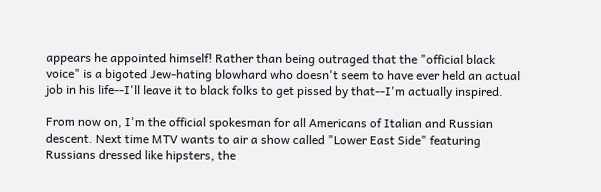appears he appointed himself! Rather than being outraged that the "official black voice" is a bigoted Jew-hating blowhard who doesn't seem to have ever held an actual job in his life--I'll leave it to black folks to get pissed by that--I'm actually inspired.

From now on, I'm the official spokesman for all Americans of Italian and Russian descent. Next time MTV wants to air a show called "Lower East Side" featuring Russians dressed like hipsters, the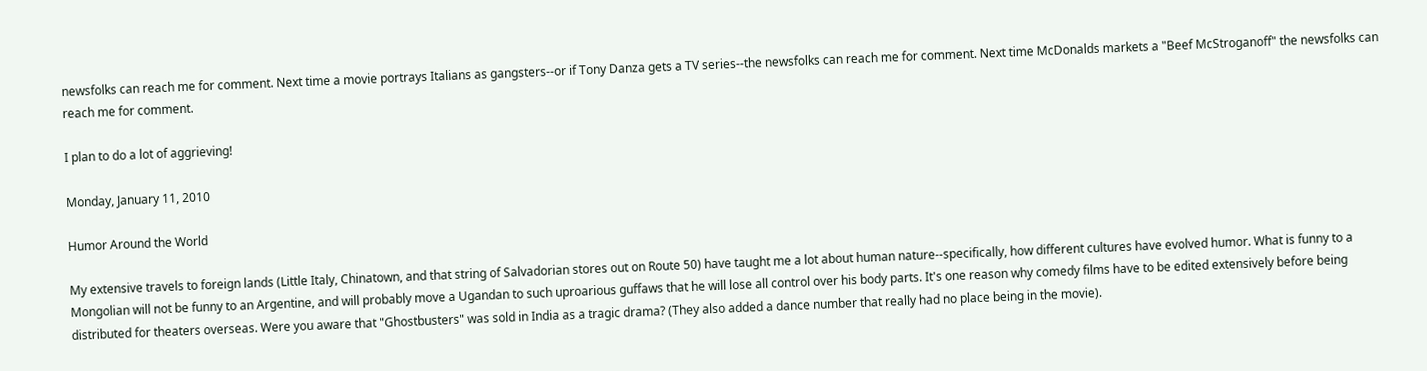newsfolks can reach me for comment. Next time a movie portrays Italians as gangsters--or if Tony Danza gets a TV series--the newsfolks can reach me for comment. Next time McDonalds markets a "Beef McStroganoff" the newsfolks can reach me for comment.

I plan to do a lot of aggrieving!

Monday, January 11, 2010

Humor Around the World

My extensive travels to foreign lands (Little Italy, Chinatown, and that string of Salvadorian stores out on Route 50) have taught me a lot about human nature--specifically, how different cultures have evolved humor. What is funny to a Mongolian will not be funny to an Argentine, and will probably move a Ugandan to such uproarious guffaws that he will lose all control over his body parts. It's one reason why comedy films have to be edited extensively before being distributed for theaters overseas. Were you aware that "Ghostbusters" was sold in India as a tragic drama? (They also added a dance number that really had no place being in the movie).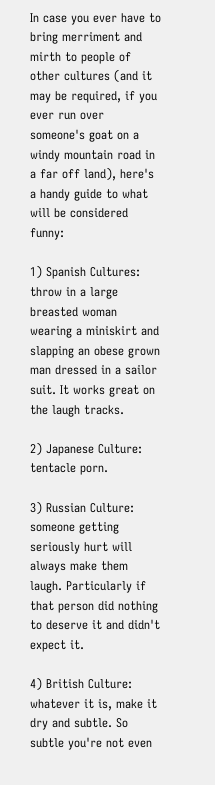In case you ever have to bring merriment and mirth to people of other cultures (and it may be required, if you ever run over someone's goat on a windy mountain road in a far off land), here's a handy guide to what will be considered funny:

1) Spanish Cultures: throw in a large breasted woman wearing a miniskirt and slapping an obese grown man dressed in a sailor suit. It works great on the laugh tracks.

2) Japanese Culture: tentacle porn.

3) Russian Culture: someone getting seriously hurt will always make them laugh. Particularly if that person did nothing to deserve it and didn't expect it.

4) British Culture: whatever it is, make it dry and subtle. So subtle you're not even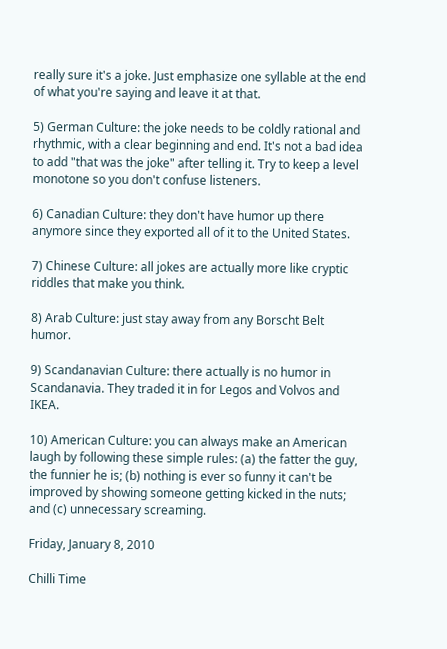really sure it's a joke. Just emphasize one syllable at the end of what you're saying and leave it at that.

5) German Culture: the joke needs to be coldly rational and rhythmic, with a clear beginning and end. It's not a bad idea to add "that was the joke" after telling it. Try to keep a level monotone so you don't confuse listeners.

6) Canadian Culture: they don't have humor up there anymore since they exported all of it to the United States.

7) Chinese Culture: all jokes are actually more like cryptic riddles that make you think.

8) Arab Culture: just stay away from any Borscht Belt humor.

9) Scandanavian Culture: there actually is no humor in Scandanavia. They traded it in for Legos and Volvos and IKEA.

10) American Culture: you can always make an American laugh by following these simple rules: (a) the fatter the guy, the funnier he is; (b) nothing is ever so funny it can't be improved by showing someone getting kicked in the nuts; and (c) unnecessary screaming.

Friday, January 8, 2010

Chilli Time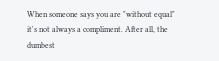When someone says you are "without equal" it's not always a compliment. After all, the dumbest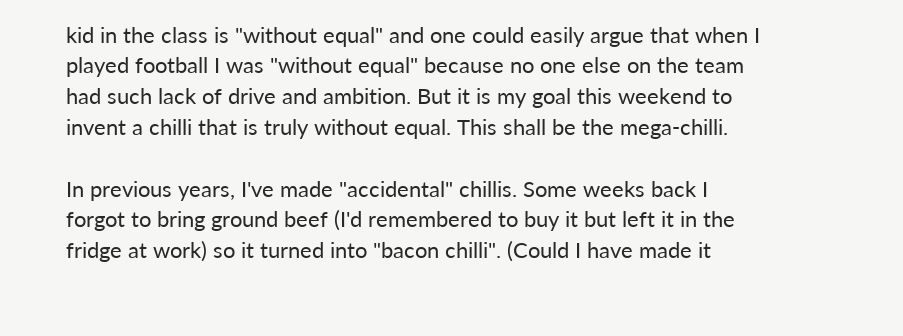kid in the class is "without equal" and one could easily argue that when I played football I was "without equal" because no one else on the team had such lack of drive and ambition. But it is my goal this weekend to invent a chilli that is truly without equal. This shall be the mega-chilli.

In previous years, I've made "accidental" chillis. Some weeks back I forgot to bring ground beef (I'd remembered to buy it but left it in the fridge at work) so it turned into "bacon chilli". (Could I have made it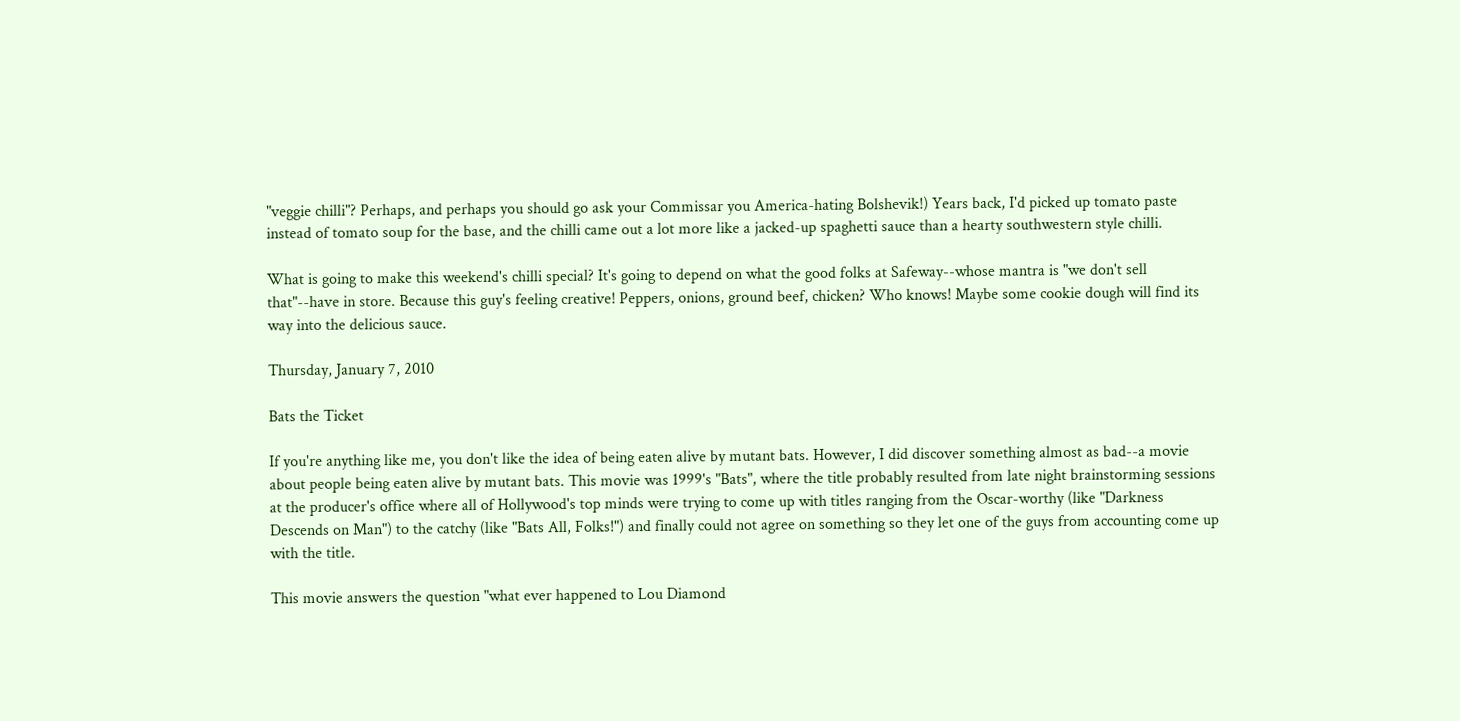"veggie chilli"? Perhaps, and perhaps you should go ask your Commissar you America-hating Bolshevik!) Years back, I'd picked up tomato paste instead of tomato soup for the base, and the chilli came out a lot more like a jacked-up spaghetti sauce than a hearty southwestern style chilli.

What is going to make this weekend's chilli special? It's going to depend on what the good folks at Safeway--whose mantra is "we don't sell that"--have in store. Because this guy's feeling creative! Peppers, onions, ground beef, chicken? Who knows! Maybe some cookie dough will find its way into the delicious sauce.

Thursday, January 7, 2010

Bats the Ticket

If you're anything like me, you don't like the idea of being eaten alive by mutant bats. However, I did discover something almost as bad--a movie about people being eaten alive by mutant bats. This movie was 1999's "Bats", where the title probably resulted from late night brainstorming sessions at the producer's office where all of Hollywood's top minds were trying to come up with titles ranging from the Oscar-worthy (like "Darkness Descends on Man") to the catchy (like "Bats All, Folks!") and finally could not agree on something so they let one of the guys from accounting come up with the title.

This movie answers the question "what ever happened to Lou Diamond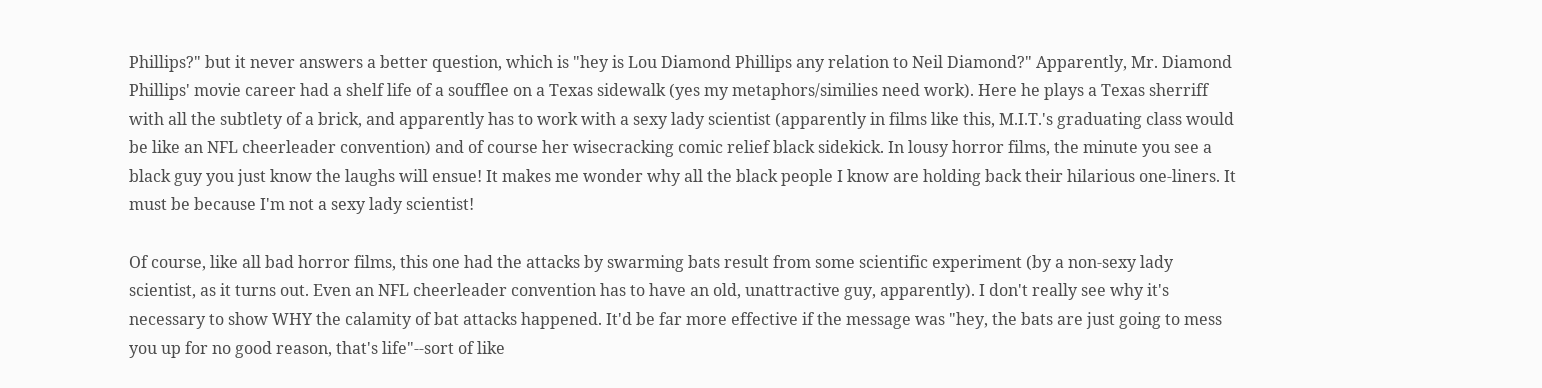Phillips?" but it never answers a better question, which is "hey is Lou Diamond Phillips any relation to Neil Diamond?" Apparently, Mr. Diamond Phillips' movie career had a shelf life of a soufflee on a Texas sidewalk (yes my metaphors/similies need work). Here he plays a Texas sherriff with all the subtlety of a brick, and apparently has to work with a sexy lady scientist (apparently in films like this, M.I.T.'s graduating class would be like an NFL cheerleader convention) and of course her wisecracking comic relief black sidekick. In lousy horror films, the minute you see a black guy you just know the laughs will ensue! It makes me wonder why all the black people I know are holding back their hilarious one-liners. It must be because I'm not a sexy lady scientist!

Of course, like all bad horror films, this one had the attacks by swarming bats result from some scientific experiment (by a non-sexy lady scientist, as it turns out. Even an NFL cheerleader convention has to have an old, unattractive guy, apparently). I don't really see why it's necessary to show WHY the calamity of bat attacks happened. It'd be far more effective if the message was "hey, the bats are just going to mess you up for no good reason, that's life"--sort of like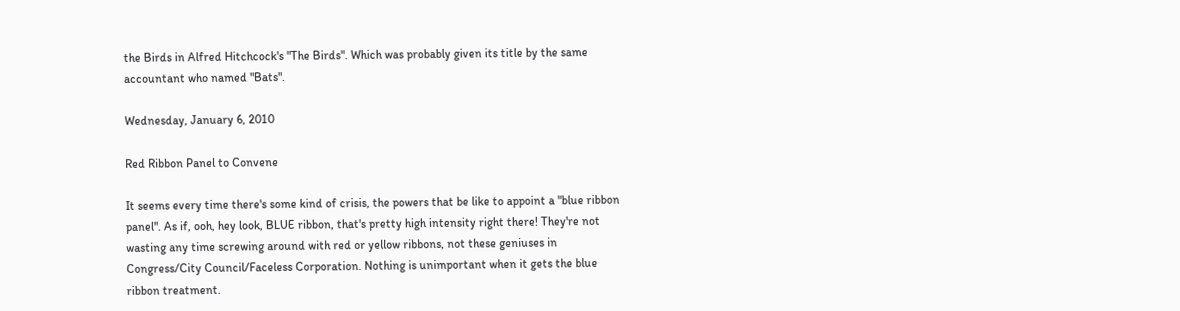the Birds in Alfred Hitchcock's "The Birds". Which was probably given its title by the same accountant who named "Bats".

Wednesday, January 6, 2010

Red Ribbon Panel to Convene

It seems every time there's some kind of crisis, the powers that be like to appoint a "blue ribbon panel". As if, ooh, hey look, BLUE ribbon, that's pretty high intensity right there! They're not wasting any time screwing around with red or yellow ribbons, not these geniuses in Congress/City Council/Faceless Corporation. Nothing is unimportant when it gets the blue ribbon treatment.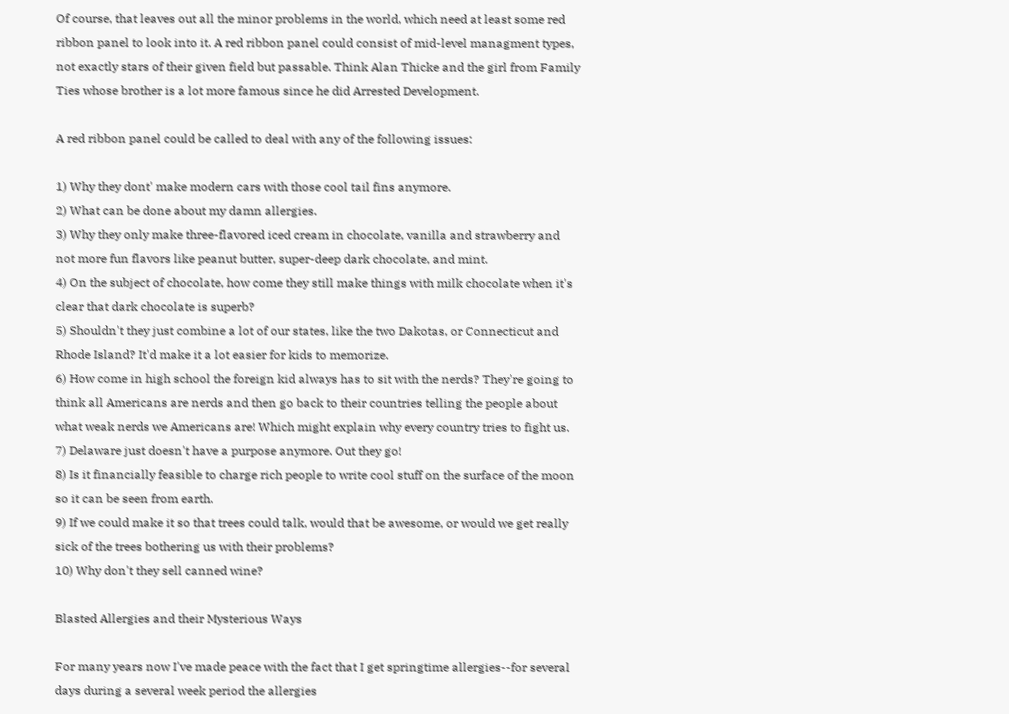Of course, that leaves out all the minor problems in the world, which need at least some red ribbon panel to look into it. A red ribbon panel could consist of mid-level managment types, not exactly stars of their given field but passable. Think Alan Thicke and the girl from Family Ties whose brother is a lot more famous since he did Arrested Development.

A red ribbon panel could be called to deal with any of the following issues:

1) Why they dont' make modern cars with those cool tail fins anymore.
2) What can be done about my damn allergies.
3) Why they only make three-flavored iced cream in chocolate, vanilla and strawberry and not more fun flavors like peanut butter, super-deep dark chocolate, and mint.
4) On the subject of chocolate, how come they still make things with milk chocolate when it's clear that dark chocolate is superb?
5) Shouldn't they just combine a lot of our states, like the two Dakotas, or Connecticut and Rhode Island? It'd make it a lot easier for kids to memorize.
6) How come in high school the foreign kid always has to sit with the nerds? They're going to think all Americans are nerds and then go back to their countries telling the people about what weak nerds we Americans are! Which might explain why every country tries to fight us.
7) Delaware just doesn't have a purpose anymore. Out they go!
8) Is it financially feasible to charge rich people to write cool stuff on the surface of the moon so it can be seen from earth.
9) If we could make it so that trees could talk, would that be awesome, or would we get really sick of the trees bothering us with their problems?
10) Why don't they sell canned wine?

Blasted Allergies and their Mysterious Ways

For many years now I've made peace with the fact that I get springtime allergies--for several days during a several week period the allergies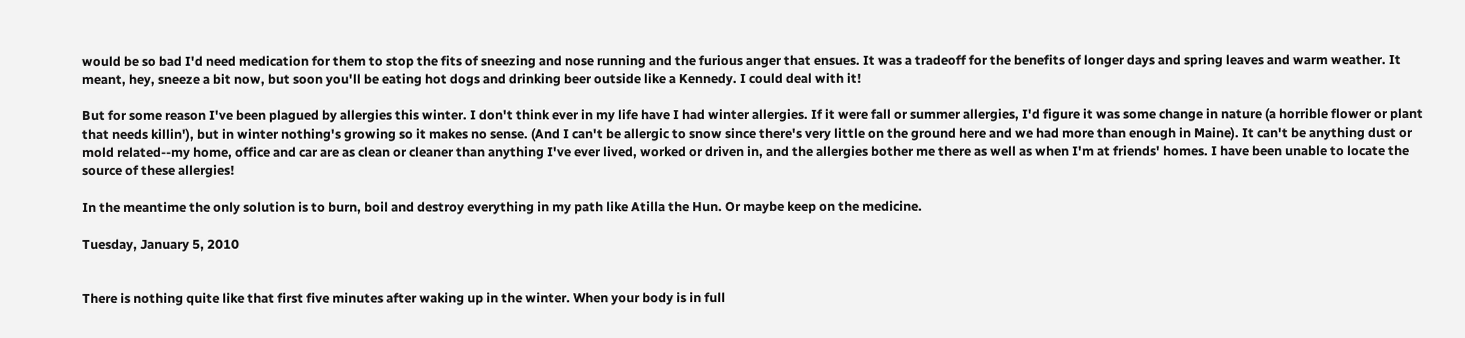would be so bad I'd need medication for them to stop the fits of sneezing and nose running and the furious anger that ensues. It was a tradeoff for the benefits of longer days and spring leaves and warm weather. It meant, hey, sneeze a bit now, but soon you'll be eating hot dogs and drinking beer outside like a Kennedy. I could deal with it!

But for some reason I've been plagued by allergies this winter. I don't think ever in my life have I had winter allergies. If it were fall or summer allergies, I'd figure it was some change in nature (a horrible flower or plant that needs killin'), but in winter nothing's growing so it makes no sense. (And I can't be allergic to snow since there's very little on the ground here and we had more than enough in Maine). It can't be anything dust or mold related--my home, office and car are as clean or cleaner than anything I've ever lived, worked or driven in, and the allergies bother me there as well as when I'm at friends' homes. I have been unable to locate the source of these allergies!

In the meantime the only solution is to burn, boil and destroy everything in my path like Atilla the Hun. Or maybe keep on the medicine.

Tuesday, January 5, 2010


There is nothing quite like that first five minutes after waking up in the winter. When your body is in full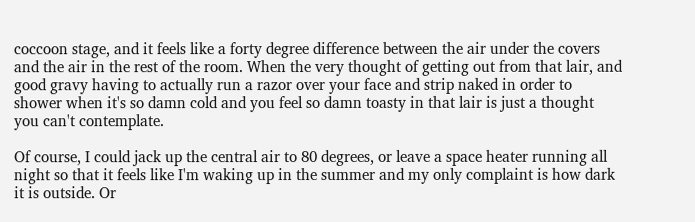coccoon stage, and it feels like a forty degree difference between the air under the covers and the air in the rest of the room. When the very thought of getting out from that lair, and good gravy having to actually run a razor over your face and strip naked in order to shower when it's so damn cold and you feel so damn toasty in that lair is just a thought you can't contemplate.

Of course, I could jack up the central air to 80 degrees, or leave a space heater running all night so that it feels like I'm waking up in the summer and my only complaint is how dark it is outside. Or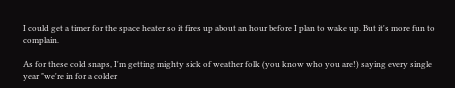I could get a timer for the space heater so it fires up about an hour before I plan to wake up. But it's more fun to complain.

As for these cold snaps, I'm getting mighty sick of weather folk (you know who you are!) saying every single year "we're in for a colder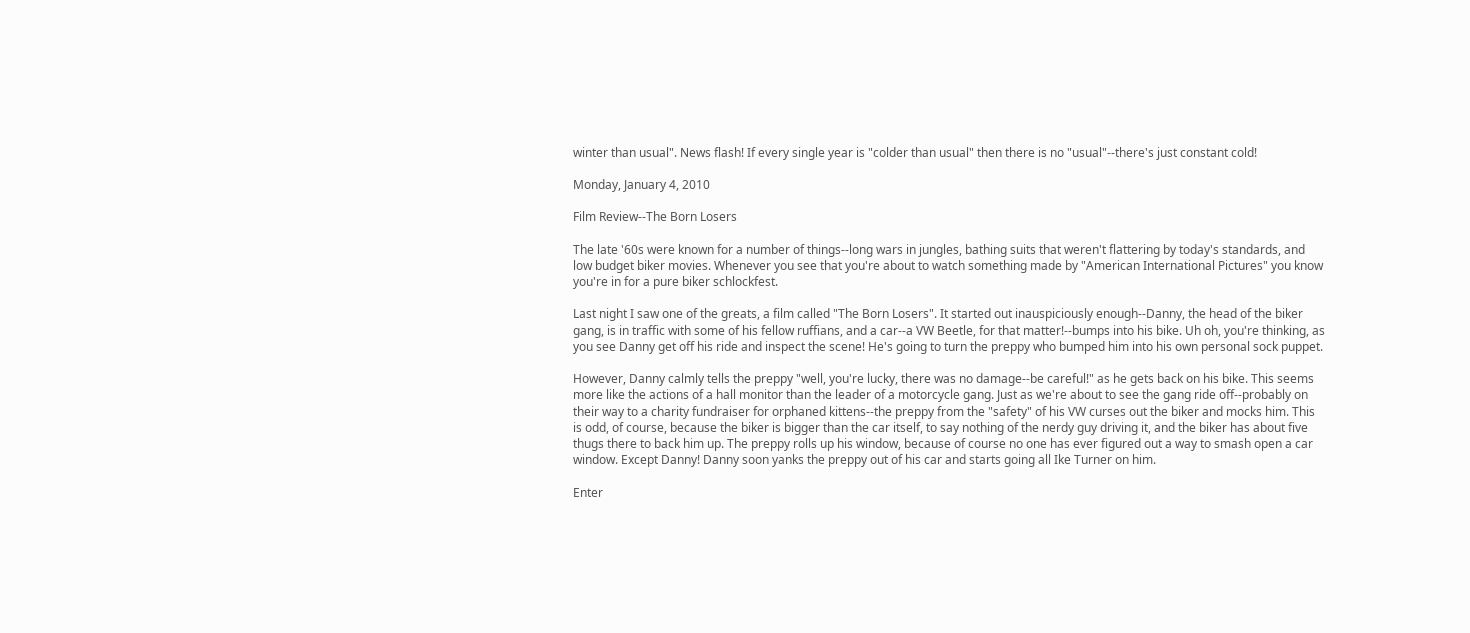winter than usual". News flash! If every single year is "colder than usual" then there is no "usual"--there's just constant cold!

Monday, January 4, 2010

Film Review--The Born Losers

The late '60s were known for a number of things--long wars in jungles, bathing suits that weren't flattering by today's standards, and low budget biker movies. Whenever you see that you're about to watch something made by "American International Pictures" you know you're in for a pure biker schlockfest.

Last night I saw one of the greats, a film called "The Born Losers". It started out inauspiciously enough--Danny, the head of the biker gang, is in traffic with some of his fellow ruffians, and a car--a VW Beetle, for that matter!--bumps into his bike. Uh oh, you're thinking, as you see Danny get off his ride and inspect the scene! He's going to turn the preppy who bumped him into his own personal sock puppet.

However, Danny calmly tells the preppy "well, you're lucky, there was no damage--be careful!" as he gets back on his bike. This seems more like the actions of a hall monitor than the leader of a motorcycle gang. Just as we're about to see the gang ride off--probably on their way to a charity fundraiser for orphaned kittens--the preppy from the "safety" of his VW curses out the biker and mocks him. This is odd, of course, because the biker is bigger than the car itself, to say nothing of the nerdy guy driving it, and the biker has about five thugs there to back him up. The preppy rolls up his window, because of course no one has ever figured out a way to smash open a car window. Except Danny! Danny soon yanks the preppy out of his car and starts going all Ike Turner on him.

Enter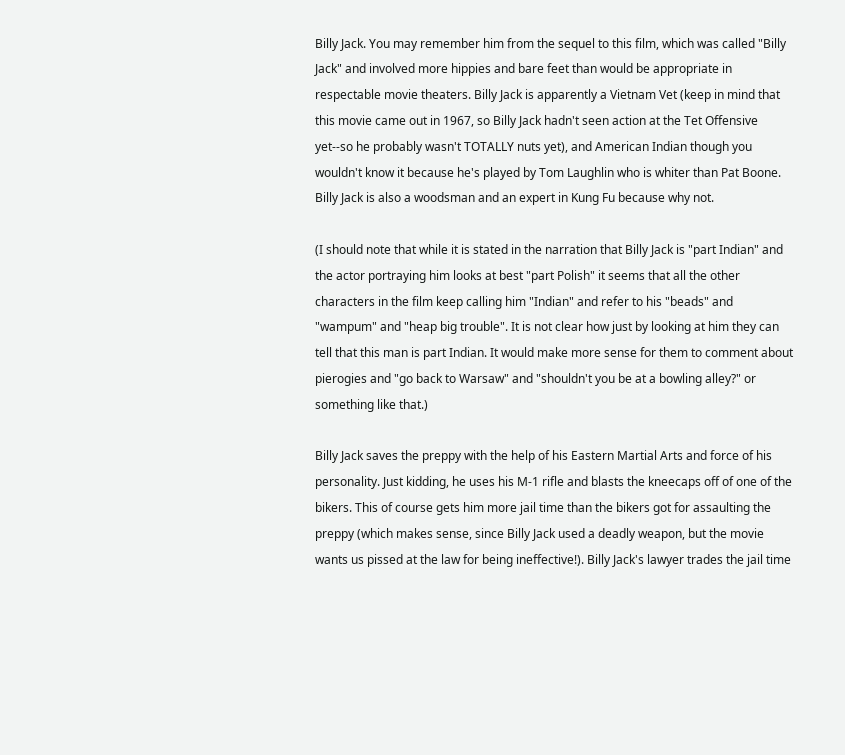Billy Jack. You may remember him from the sequel to this film, which was called "Billy Jack" and involved more hippies and bare feet than would be appropriate in respectable movie theaters. Billy Jack is apparently a Vietnam Vet (keep in mind that this movie came out in 1967, so Billy Jack hadn't seen action at the Tet Offensive yet--so he probably wasn't TOTALLY nuts yet), and American Indian though you wouldn't know it because he's played by Tom Laughlin who is whiter than Pat Boone. Billy Jack is also a woodsman and an expert in Kung Fu because why not.

(I should note that while it is stated in the narration that Billy Jack is "part Indian" and the actor portraying him looks at best "part Polish" it seems that all the other characters in the film keep calling him "Indian" and refer to his "beads" and "wampum" and "heap big trouble". It is not clear how just by looking at him they can tell that this man is part Indian. It would make more sense for them to comment about pierogies and "go back to Warsaw" and "shouldn't you be at a bowling alley?" or something like that.)

Billy Jack saves the preppy with the help of his Eastern Martial Arts and force of his personality. Just kidding, he uses his M-1 rifle and blasts the kneecaps off of one of the bikers. This of course gets him more jail time than the bikers got for assaulting the preppy (which makes sense, since Billy Jack used a deadly weapon, but the movie wants us pissed at the law for being ineffective!). Billy Jack's lawyer trades the jail time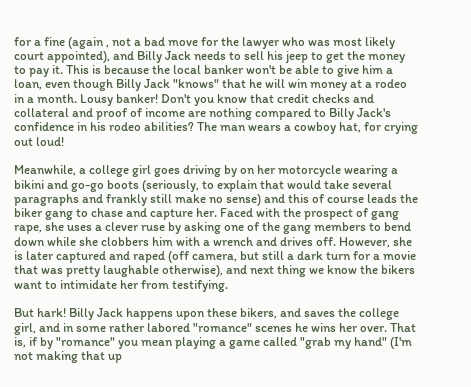for a fine (again , not a bad move for the lawyer who was most likely court appointed), and Billy Jack needs to sell his jeep to get the money to pay it. This is because the local banker won't be able to give him a loan, even though Billy Jack "knows" that he will win money at a rodeo in a month. Lousy banker! Don't you know that credit checks and collateral and proof of income are nothing compared to Billy Jack's confidence in his rodeo abilities? The man wears a cowboy hat, for crying out loud!

Meanwhile, a college girl goes driving by on her motorcycle wearing a bikini and go-go boots (seriously, to explain that would take several paragraphs and frankly still make no sense) and this of course leads the biker gang to chase and capture her. Faced with the prospect of gang rape, she uses a clever ruse by asking one of the gang members to bend down while she clobbers him with a wrench and drives off. However, she is later captured and raped (off camera, but still a dark turn for a movie that was pretty laughable otherwise), and next thing we know the bikers want to intimidate her from testifying.

But hark! Billy Jack happens upon these bikers, and saves the college girl, and in some rather labored "romance" scenes he wins her over. That is, if by "romance" you mean playing a game called "grab my hand" (I'm not making that up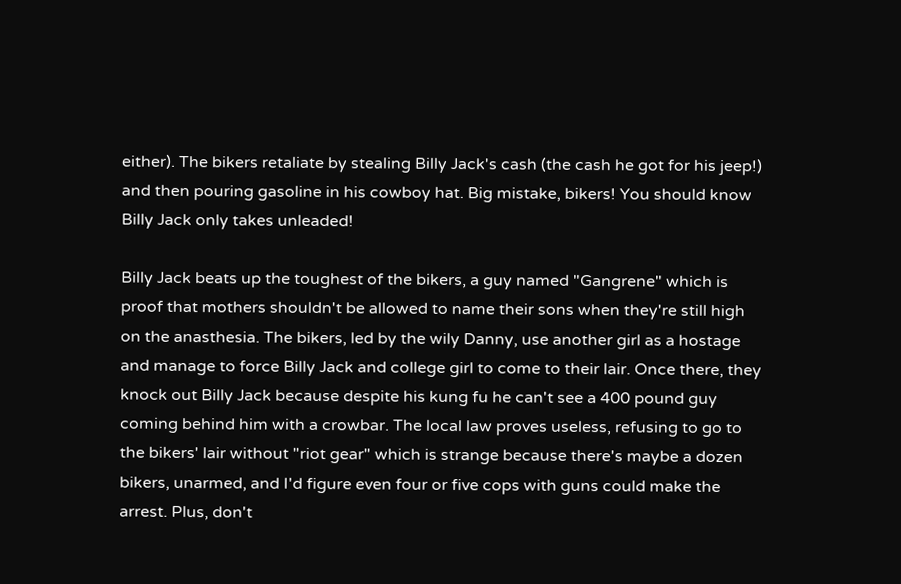either). The bikers retaliate by stealing Billy Jack's cash (the cash he got for his jeep!) and then pouring gasoline in his cowboy hat. Big mistake, bikers! You should know Billy Jack only takes unleaded!

Billy Jack beats up the toughest of the bikers, a guy named "Gangrene" which is proof that mothers shouldn't be allowed to name their sons when they're still high on the anasthesia. The bikers, led by the wily Danny, use another girl as a hostage and manage to force Billy Jack and college girl to come to their lair. Once there, they knock out Billy Jack because despite his kung fu he can't see a 400 pound guy coming behind him with a crowbar. The local law proves useless, refusing to go to the bikers' lair without "riot gear" which is strange because there's maybe a dozen bikers, unarmed, and I'd figure even four or five cops with guns could make the arrest. Plus, don't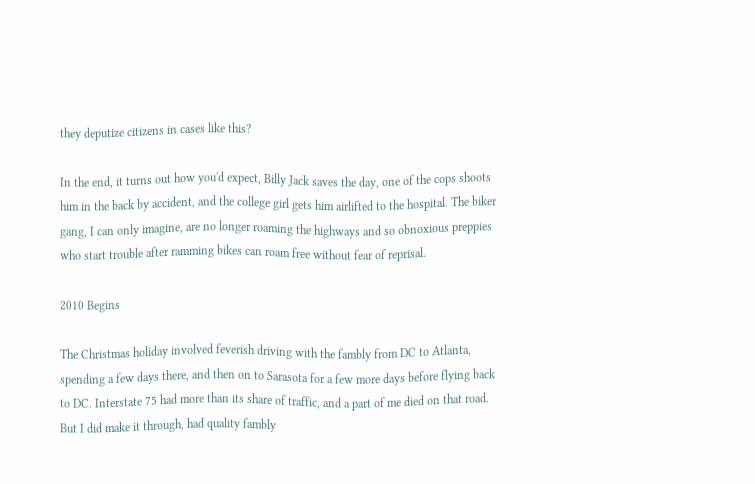they deputize citizens in cases like this?

In the end, it turns out how you'd expect, Billy Jack saves the day, one of the cops shoots him in the back by accident, and the college girl gets him airlifted to the hospital. The biker gang, I can only imagine, are no longer roaming the highways and so obnoxious preppies who start trouble after ramming bikes can roam free without fear of reprisal.

2010 Begins

The Christmas holiday involved feverish driving with the fambly from DC to Atlanta, spending a few days there, and then on to Sarasota for a few more days before flying back to DC. Interstate 75 had more than its share of traffic, and a part of me died on that road. But I did make it through, had quality fambly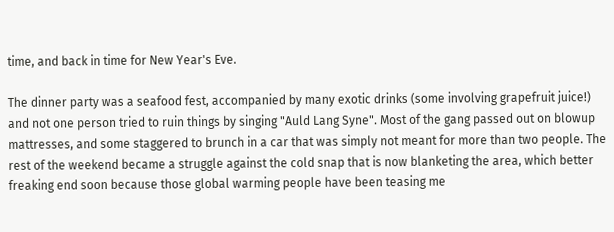time, and back in time for New Year's Eve.

The dinner party was a seafood fest, accompanied by many exotic drinks (some involving grapefruit juice!) and not one person tried to ruin things by singing "Auld Lang Syne". Most of the gang passed out on blowup mattresses, and some staggered to brunch in a car that was simply not meant for more than two people. The rest of the weekend became a struggle against the cold snap that is now blanketing the area, which better freaking end soon because those global warming people have been teasing me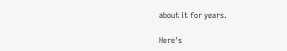about it for years.

Here's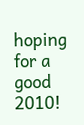hoping for a good 2010!